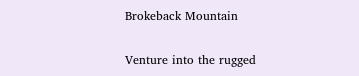Brokeback Mountain

Venture into the rugged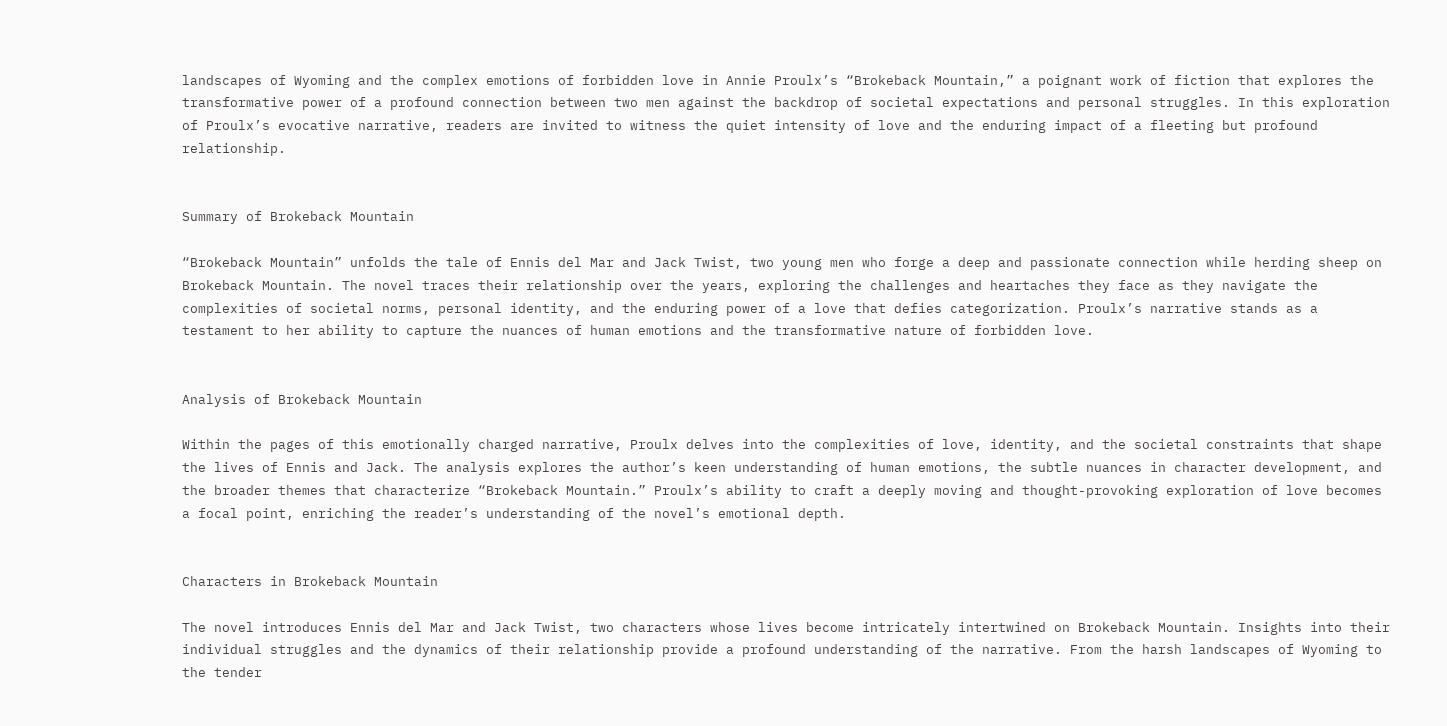landscapes of Wyoming and the complex emotions of forbidden love in Annie Proulx’s “Brokeback Mountain,” a poignant work of fiction that explores the transformative power of a profound connection between two men against the backdrop of societal expectations and personal struggles. In this exploration of Proulx’s evocative narrative, readers are invited to witness the quiet intensity of love and the enduring impact of a fleeting but profound relationship.


Summary of Brokeback Mountain

“Brokeback Mountain” unfolds the tale of Ennis del Mar and Jack Twist, two young men who forge a deep and passionate connection while herding sheep on Brokeback Mountain. The novel traces their relationship over the years, exploring the challenges and heartaches they face as they navigate the complexities of societal norms, personal identity, and the enduring power of a love that defies categorization. Proulx’s narrative stands as a testament to her ability to capture the nuances of human emotions and the transformative nature of forbidden love.


Analysis of Brokeback Mountain

Within the pages of this emotionally charged narrative, Proulx delves into the complexities of love, identity, and the societal constraints that shape the lives of Ennis and Jack. The analysis explores the author’s keen understanding of human emotions, the subtle nuances in character development, and the broader themes that characterize “Brokeback Mountain.” Proulx’s ability to craft a deeply moving and thought-provoking exploration of love becomes a focal point, enriching the reader’s understanding of the novel’s emotional depth.


Characters in Brokeback Mountain

The novel introduces Ennis del Mar and Jack Twist, two characters whose lives become intricately intertwined on Brokeback Mountain. Insights into their individual struggles and the dynamics of their relationship provide a profound understanding of the narrative. From the harsh landscapes of Wyoming to the tender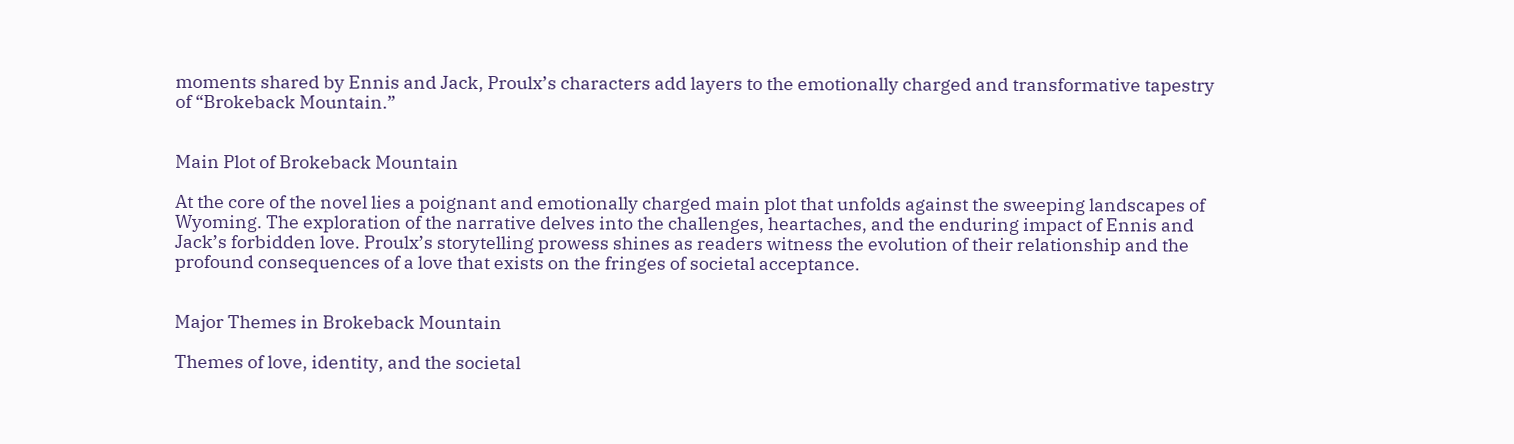moments shared by Ennis and Jack, Proulx’s characters add layers to the emotionally charged and transformative tapestry of “Brokeback Mountain.”


Main Plot of Brokeback Mountain

At the core of the novel lies a poignant and emotionally charged main plot that unfolds against the sweeping landscapes of Wyoming. The exploration of the narrative delves into the challenges, heartaches, and the enduring impact of Ennis and Jack’s forbidden love. Proulx’s storytelling prowess shines as readers witness the evolution of their relationship and the profound consequences of a love that exists on the fringes of societal acceptance.


Major Themes in Brokeback Mountain

Themes of love, identity, and the societal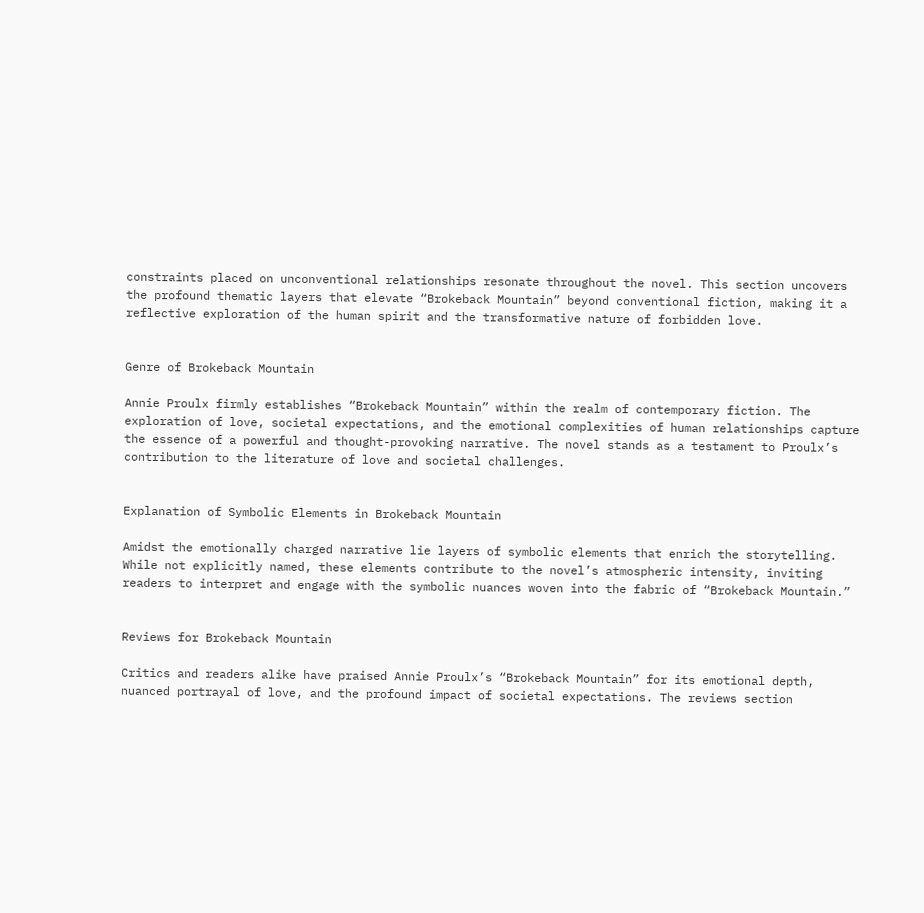constraints placed on unconventional relationships resonate throughout the novel. This section uncovers the profound thematic layers that elevate “Brokeback Mountain” beyond conventional fiction, making it a reflective exploration of the human spirit and the transformative nature of forbidden love.


Genre of Brokeback Mountain

Annie Proulx firmly establishes “Brokeback Mountain” within the realm of contemporary fiction. The exploration of love, societal expectations, and the emotional complexities of human relationships capture the essence of a powerful and thought-provoking narrative. The novel stands as a testament to Proulx’s contribution to the literature of love and societal challenges.


Explanation of Symbolic Elements in Brokeback Mountain

Amidst the emotionally charged narrative lie layers of symbolic elements that enrich the storytelling. While not explicitly named, these elements contribute to the novel’s atmospheric intensity, inviting readers to interpret and engage with the symbolic nuances woven into the fabric of “Brokeback Mountain.”


Reviews for Brokeback Mountain

Critics and readers alike have praised Annie Proulx’s “Brokeback Mountain” for its emotional depth, nuanced portrayal of love, and the profound impact of societal expectations. The reviews section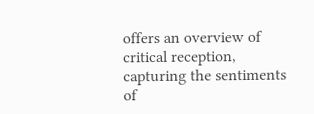offers an overview of critical reception, capturing the sentiments of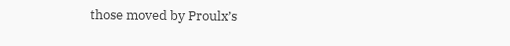those moved by Proulx’s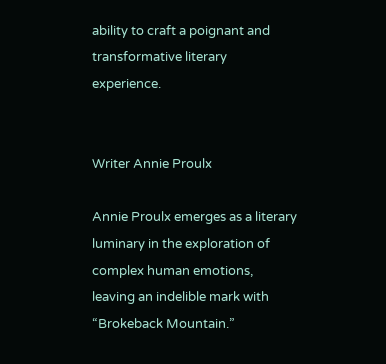ability to craft a poignant and transformative literary experience.


Writer Annie Proulx

Annie Proulx emerges as a literary luminary in the exploration of complex human emotions, leaving an indelible mark with “Brokeback Mountain.”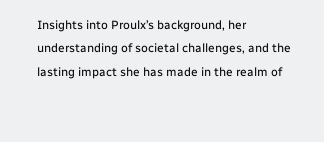Insights into Proulx’s background, her understanding of societal challenges, and the lasting impact she has made in the realm of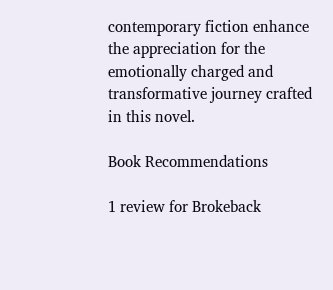contemporary fiction enhance the appreciation for the emotionally charged and transformative journey crafted in this novel.

Book Recommendations

1 review for Brokeback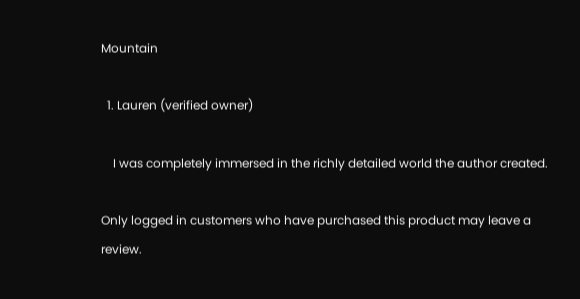Mountain

  1. Lauren (verified owner)

    I was completely immersed in the richly detailed world the author created.

Only logged in customers who have purchased this product may leave a review.